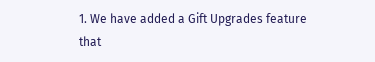1. We have added a Gift Upgrades feature that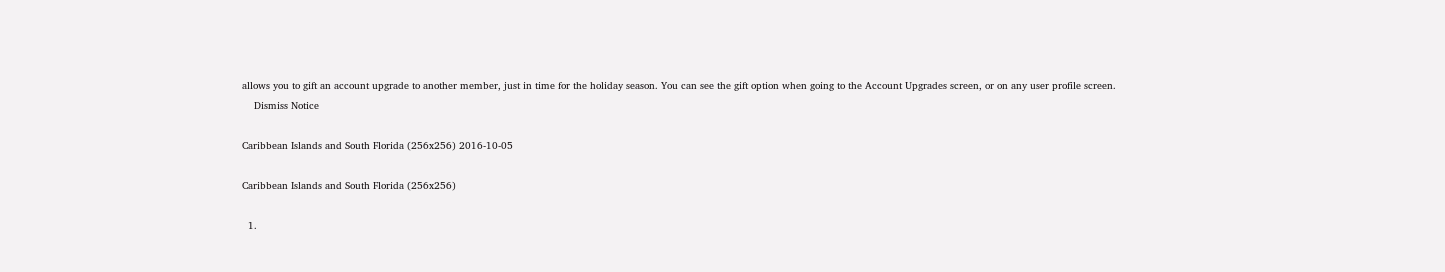allows you to gift an account upgrade to another member, just in time for the holiday season. You can see the gift option when going to the Account Upgrades screen, or on any user profile screen.
    Dismiss Notice

Caribbean Islands and South Florida (256x256) 2016-10-05

Caribbean Islands and South Florida (256x256)

  1.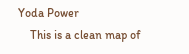Yoda Power
    This is a clean map of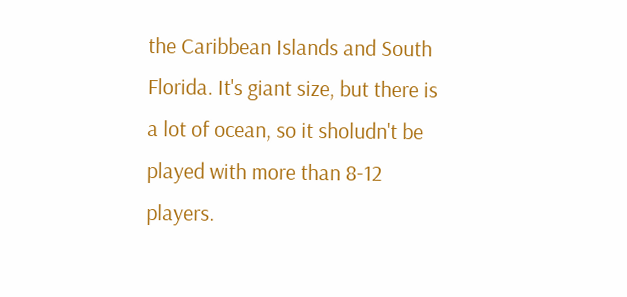the Caribbean Islands and South Florida. It's giant size, but there is a lot of ocean, so it sholudn't be played with more than 8-12 players.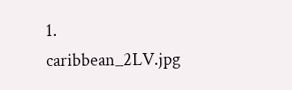1. caribbean_2LV.jpg